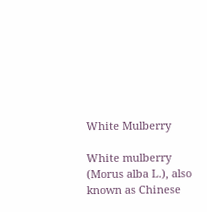White Mulberry

White mulberry (Morus alba L.), also known as Chinese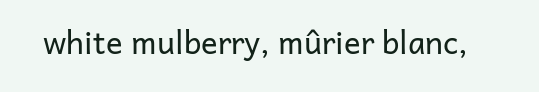white mulberry, mûrier blanc,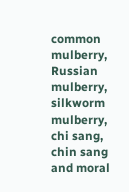common mulberry, Russian mulberry, silkworm mulberry, chi sang, chin sang and moral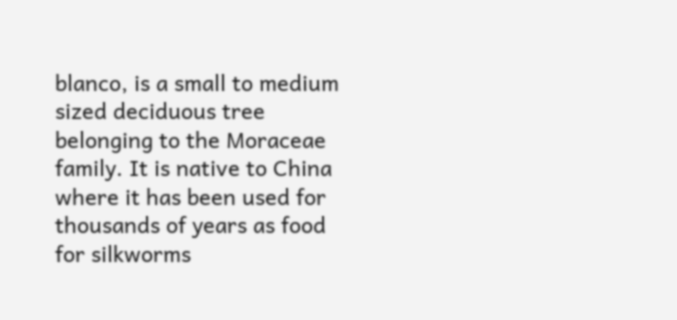blanco, is a small to medium sized deciduous tree belonging to the Moraceae family. It is native to China where it has been used for thousands of years as food for silkworms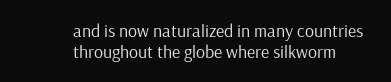and is now naturalized in many countries throughout the globe where silkworm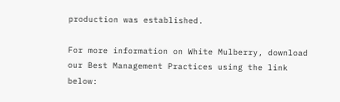production was established.

For more information on White Mulberry, download our Best Management Practices using the link below: